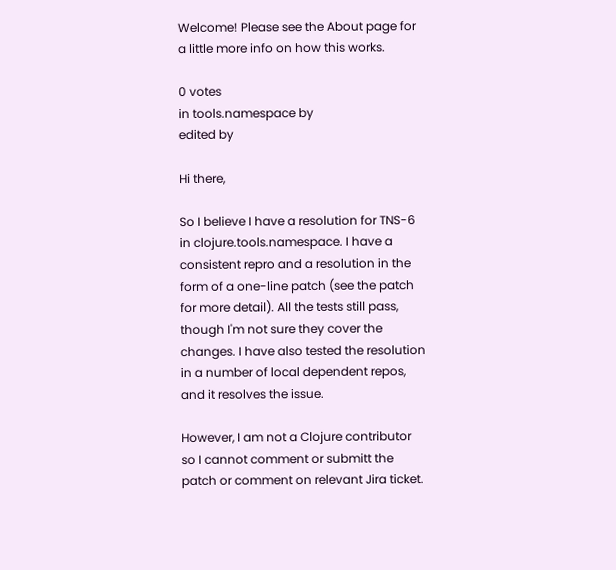Welcome! Please see the About page for a little more info on how this works.

0 votes
in tools.namespace by
edited by

Hi there,

So I believe I have a resolution for TNS-6 in clojure.tools.namespace. I have a consistent repro and a resolution in the form of a one-line patch (see the patch for more detail). All the tests still pass, though I'm not sure they cover the changes. I have also tested the resolution in a number of local dependent repos, and it resolves the issue.

However, I am not a Clojure contributor so I cannot comment or submitt the patch or comment on relevant Jira ticket.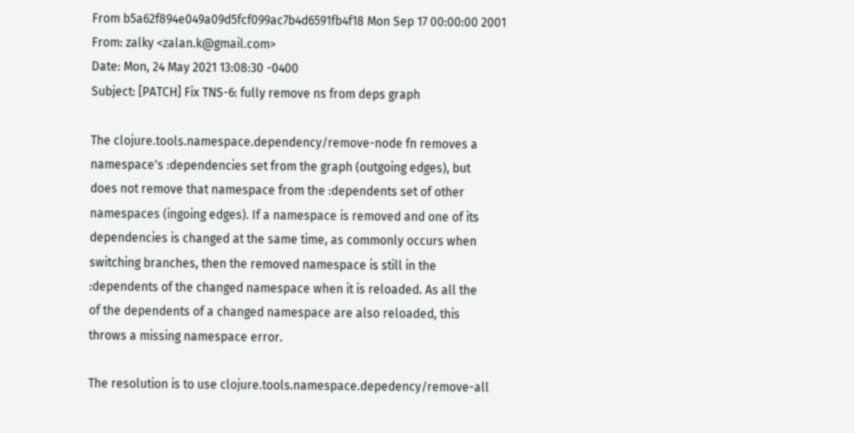From b5a62f894e049a09d5fcf099ac7b4d6591fb4f18 Mon Sep 17 00:00:00 2001
From: zalky <zalan.k@gmail.com>
Date: Mon, 24 May 2021 13:08:30 -0400
Subject: [PATCH] Fix TNS-6: fully remove ns from deps graph

The clojure.tools.namespace.dependency/remove-node fn removes a
namespace's :dependencies set from the graph (outgoing edges), but
does not remove that namespace from the :dependents set of other
namespaces (ingoing edges). If a namespace is removed and one of its
dependencies is changed at the same time, as commonly occurs when
switching branches, then the removed namespace is still in the
:dependents of the changed namespace when it is reloaded. As all the
of the dependents of a changed namespace are also reloaded, this
throws a missing namespace error.

The resolution is to use clojure.tools.namespace.depedency/remove-all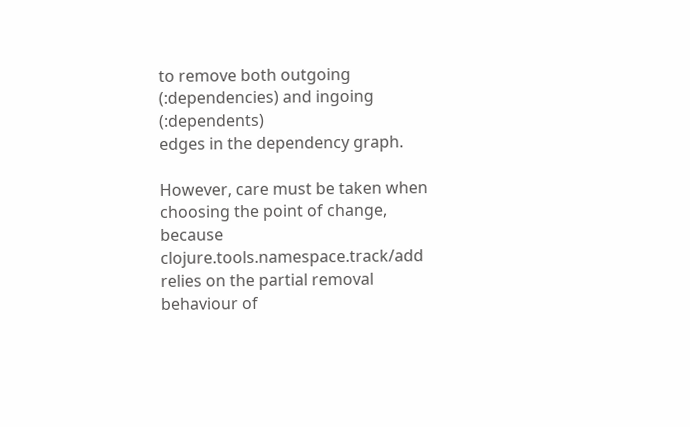to remove both outgoing (:dependencies) and ingoing (:dependents)
edges in the dependency graph.

However, care must be taken when choosing the point of change, because
clojure.tools.namespace.track/add relies on the partial removal
behaviour of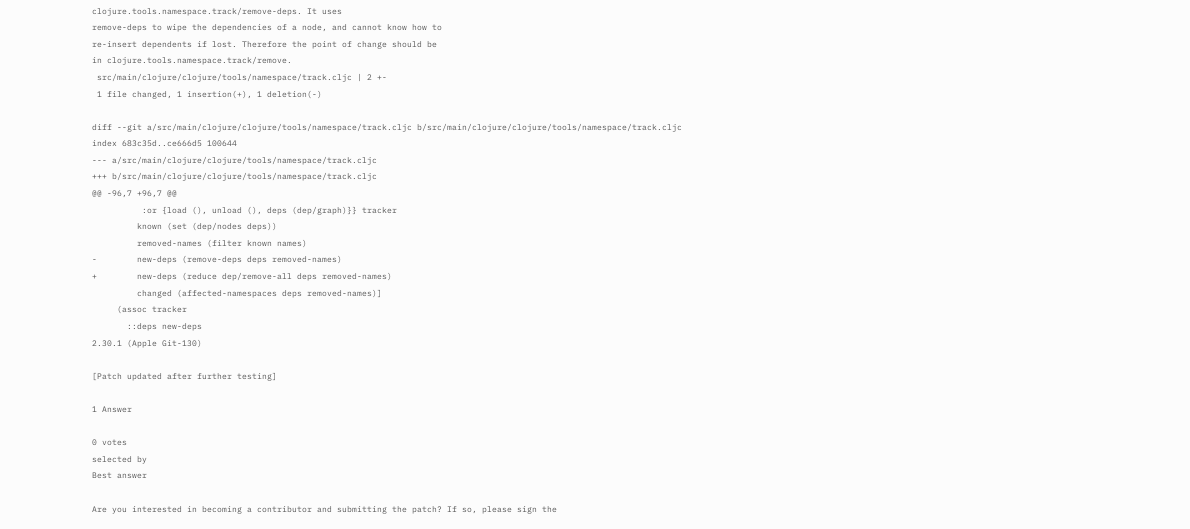clojure.tools.namespace.track/remove-deps. It uses
remove-deps to wipe the dependencies of a node, and cannot know how to
re-insert dependents if lost. Therefore the point of change should be
in clojure.tools.namespace.track/remove.
 src/main/clojure/clojure/tools/namespace/track.cljc | 2 +-
 1 file changed, 1 insertion(+), 1 deletion(-)

diff --git a/src/main/clojure/clojure/tools/namespace/track.cljc b/src/main/clojure/clojure/tools/namespace/track.cljc
index 683c35d..ce666d5 100644
--- a/src/main/clojure/clojure/tools/namespace/track.cljc
+++ b/src/main/clojure/clojure/tools/namespace/track.cljc
@@ -96,7 +96,7 @@
          :or {load (), unload (), deps (dep/graph)}} tracker
         known (set (dep/nodes deps))
         removed-names (filter known names)
-        new-deps (remove-deps deps removed-names)
+        new-deps (reduce dep/remove-all deps removed-names)
         changed (affected-namespaces deps removed-names)]
     (assoc tracker
       ::deps new-deps
2.30.1 (Apple Git-130)

[Patch updated after further testing]

1 Answer

0 votes
selected by
Best answer

Are you interested in becoming a contributor and submitting the patch? If so, please sign the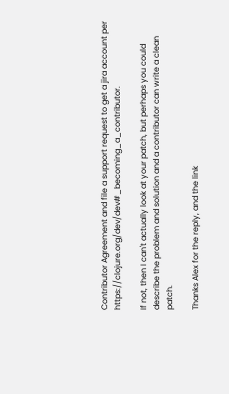Contributor Agreement and file a support request to get a jira account per https://clojure.org/dev/dev#_becoming_a_contributor.

If not, then I can't actually look at your patch, but perhaps you could describe the problem and solution and a contributor can write a clean patch.

Thanks Alex for the reply, and the link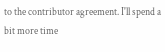to the contributor agreement. I'll spend a bit more time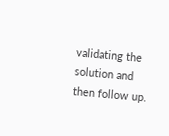validating the solution and then follow up.